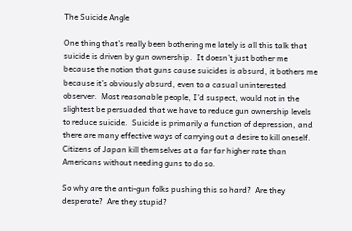The Suicide Angle

One thing that’s really been bothering me lately is all this talk that suicide is driven by gun ownership.  It doesn’t just bother me because the notion that guns cause suicides is absurd, it bothers me because it’s obviously absurd, even to a casual uninterested observer.  Most reasonable people, I’d suspect, would not in the slightest be persuaded that we have to reduce gun ownership levels to reduce suicide.  Suicide is primarily a function of depression, and there are many effective ways of carrying out a desire to kill oneself.  Citizens of Japan kill themselves at a far far higher rate than Americans without needing guns to do so.

So why are the anti-gun folks pushing this so hard?  Are they desperate?  Are they stupid?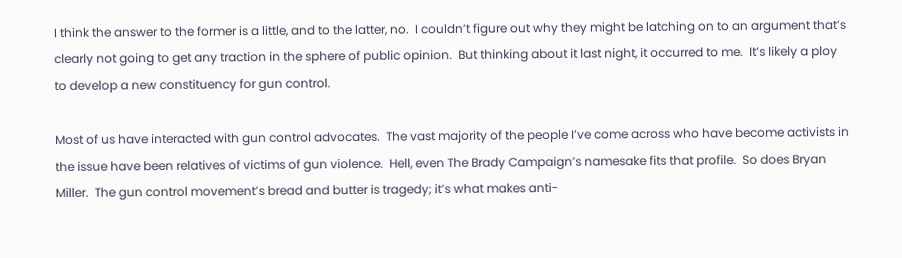I think the answer to the former is a little, and to the latter, no.  I couldn’t figure out why they might be latching on to an argument that’s clearly not going to get any traction in the sphere of public opinion.  But thinking about it last night, it occurred to me.  It’s likely a ploy to develop a new constituency for gun control.

Most of us have interacted with gun control advocates.  The vast majority of the people I’ve come across who have become activists in the issue have been relatives of victims of gun violence.  Hell, even The Brady Campaign’s namesake fits that profile.  So does Bryan Miller.  The gun control movement’s bread and butter is tragedy; it’s what makes anti-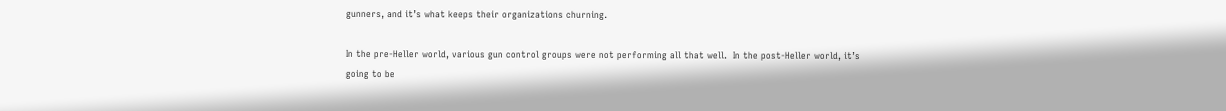gunners, and it’s what keeps their organizations churning.

In the pre-Heller world, various gun control groups were not performing all that well.  In the post-Heller world, it’s going to be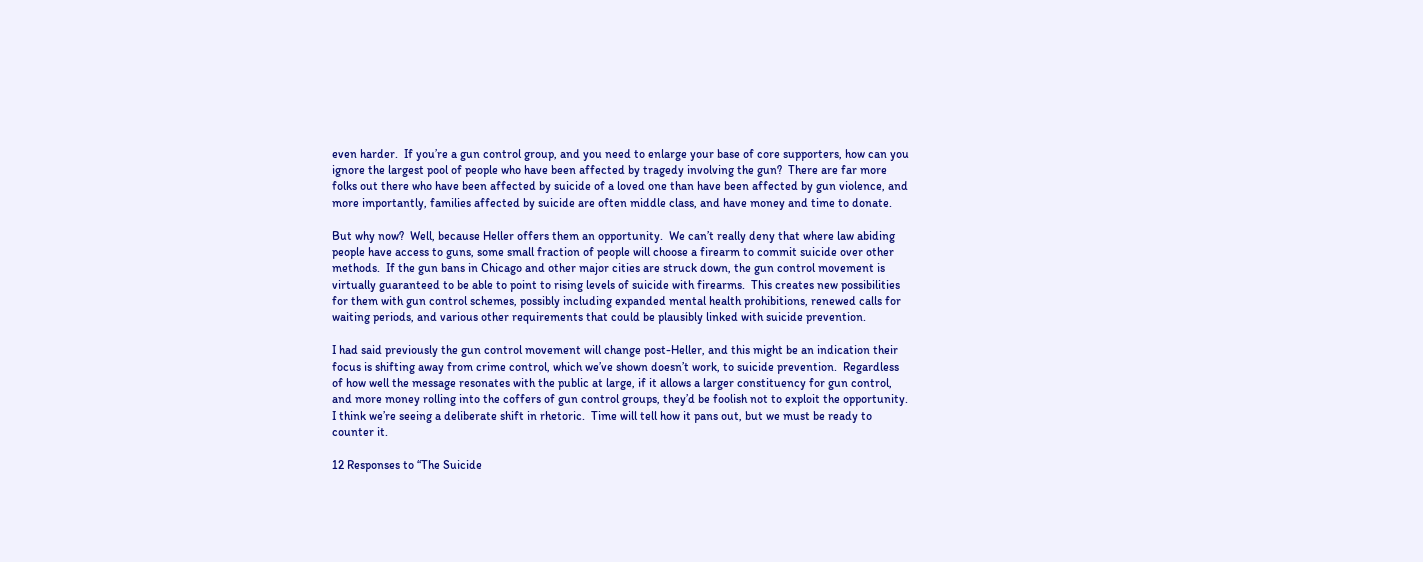even harder.  If you’re a gun control group, and you need to enlarge your base of core supporters, how can you ignore the largest pool of people who have been affected by tragedy involving the gun?  There are far more folks out there who have been affected by suicide of a loved one than have been affected by gun violence, and more importantly, families affected by suicide are often middle class, and have money and time to donate.

But why now?  Well, because Heller offers them an opportunity.  We can’t really deny that where law abiding people have access to guns, some small fraction of people will choose a firearm to commit suicide over other methods.  If the gun bans in Chicago and other major cities are struck down, the gun control movement is virtually guaranteed to be able to point to rising levels of suicide with firearms.  This creates new possibilities for them with gun control schemes, possibly including expanded mental health prohibitions, renewed calls for waiting periods, and various other requirements that could be plausibly linked with suicide prevention.

I had said previously the gun control movement will change post-Heller, and this might be an indication their focus is shifting away from crime control, which we’ve shown doesn’t work, to suicide prevention.  Regardless of how well the message resonates with the public at large, if it allows a larger constituency for gun control, and more money rolling into the coffers of gun control groups, they’d be foolish not to exploit the opportunity.  I think we’re seeing a deliberate shift in rhetoric.  Time will tell how it pans out, but we must be ready to counter it.

12 Responses to “The Suicide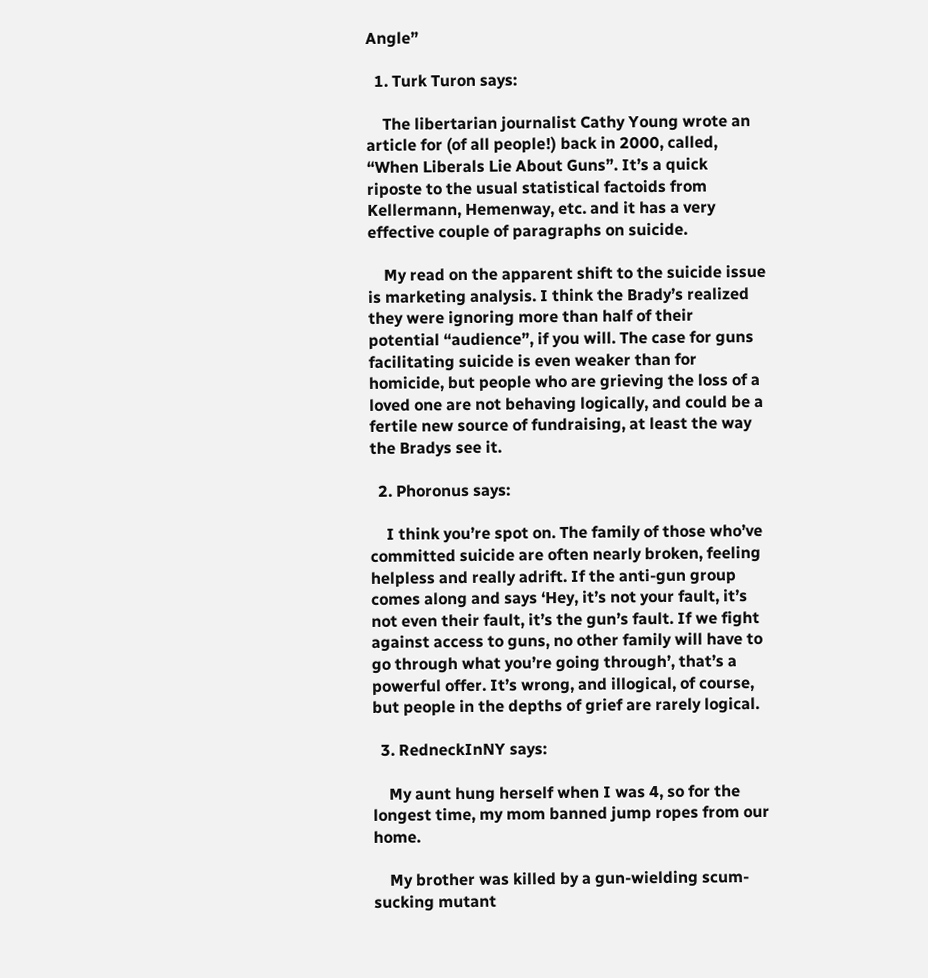Angle”

  1. Turk Turon says:

    The libertarian journalist Cathy Young wrote an article for (of all people!) back in 2000, called, “When Liberals Lie About Guns”. It’s a quick riposte to the usual statistical factoids from Kellermann, Hemenway, etc. and it has a very effective couple of paragraphs on suicide.

    My read on the apparent shift to the suicide issue is marketing analysis. I think the Brady’s realized they were ignoring more than half of their potential “audience”, if you will. The case for guns facilitating suicide is even weaker than for homicide, but people who are grieving the loss of a loved one are not behaving logically, and could be a fertile new source of fundraising, at least the way the Bradys see it.

  2. Phoronus says:

    I think you’re spot on. The family of those who’ve committed suicide are often nearly broken, feeling helpless and really adrift. If the anti-gun group comes along and says ‘Hey, it’s not your fault, it’s not even their fault, it’s the gun’s fault. If we fight against access to guns, no other family will have to go through what you’re going through’, that’s a powerful offer. It’s wrong, and illogical, of course, but people in the depths of grief are rarely logical.

  3. RedneckInNY says:

    My aunt hung herself when I was 4, so for the longest time, my mom banned jump ropes from our home.

    My brother was killed by a gun-wielding scum-sucking mutant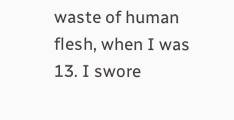waste of human flesh, when I was 13. I swore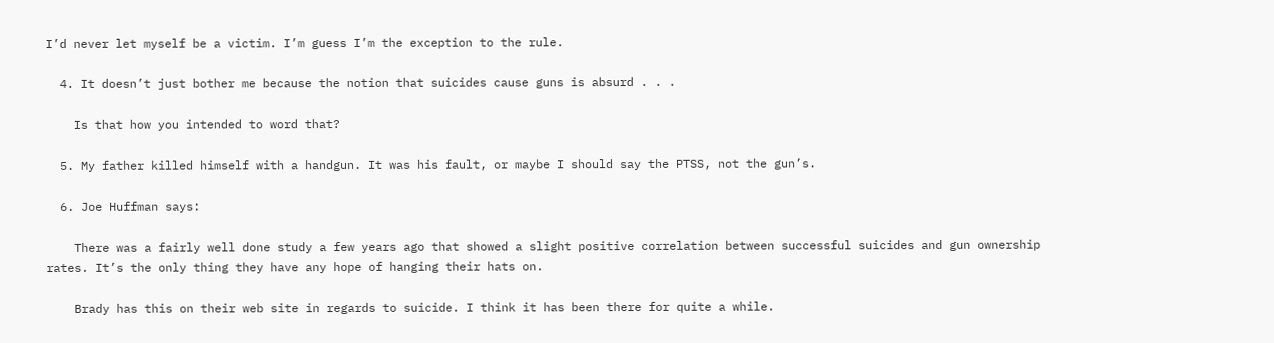I’d never let myself be a victim. I’m guess I’m the exception to the rule.

  4. It doesn’t just bother me because the notion that suicides cause guns is absurd . . .

    Is that how you intended to word that?

  5. My father killed himself with a handgun. It was his fault, or maybe I should say the PTSS, not the gun’s.

  6. Joe Huffman says:

    There was a fairly well done study a few years ago that showed a slight positive correlation between successful suicides and gun ownership rates. It’s the only thing they have any hope of hanging their hats on.

    Brady has this on their web site in regards to suicide. I think it has been there for quite a while.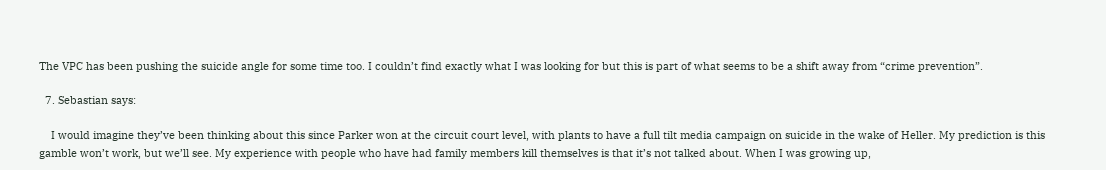The VPC has been pushing the suicide angle for some time too. I couldn’t find exactly what I was looking for but this is part of what seems to be a shift away from “crime prevention”.

  7. Sebastian says:

    I would imagine they’ve been thinking about this since Parker won at the circuit court level, with plants to have a full tilt media campaign on suicide in the wake of Heller. My prediction is this gamble won’t work, but we’ll see. My experience with people who have had family members kill themselves is that it’s not talked about. When I was growing up,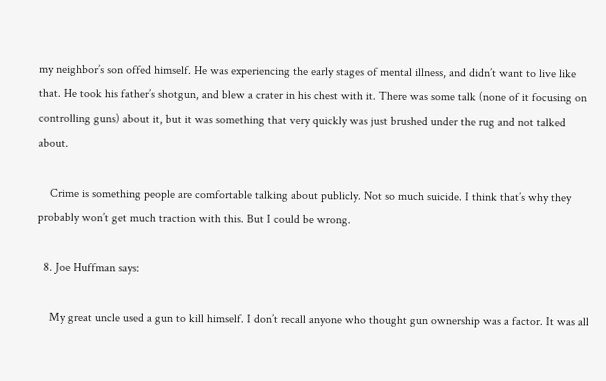my neighbor’s son offed himself. He was experiencing the early stages of mental illness, and didn’t want to live like that. He took his father’s shotgun, and blew a crater in his chest with it. There was some talk (none of it focusing on controlling guns) about it, but it was something that very quickly was just brushed under the rug and not talked about.

    Crime is something people are comfortable talking about publicly. Not so much suicide. I think that’s why they probably won’t get much traction with this. But I could be wrong.

  8. Joe Huffman says:

    My great uncle used a gun to kill himself. I don’t recall anyone who thought gun ownership was a factor. It was all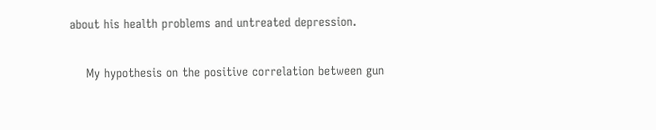about his health problems and untreated depression.

    My hypothesis on the positive correlation between gun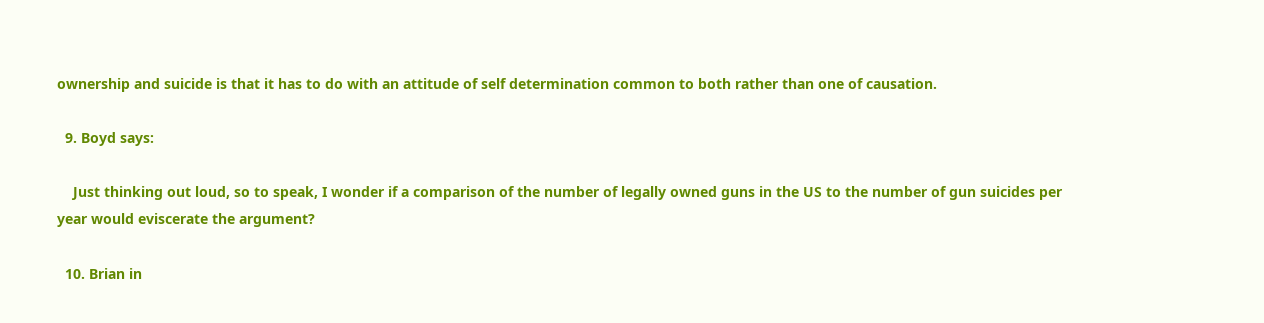ownership and suicide is that it has to do with an attitude of self determination common to both rather than one of causation.

  9. Boyd says:

    Just thinking out loud, so to speak, I wonder if a comparison of the number of legally owned guns in the US to the number of gun suicides per year would eviscerate the argument?

  10. Brian in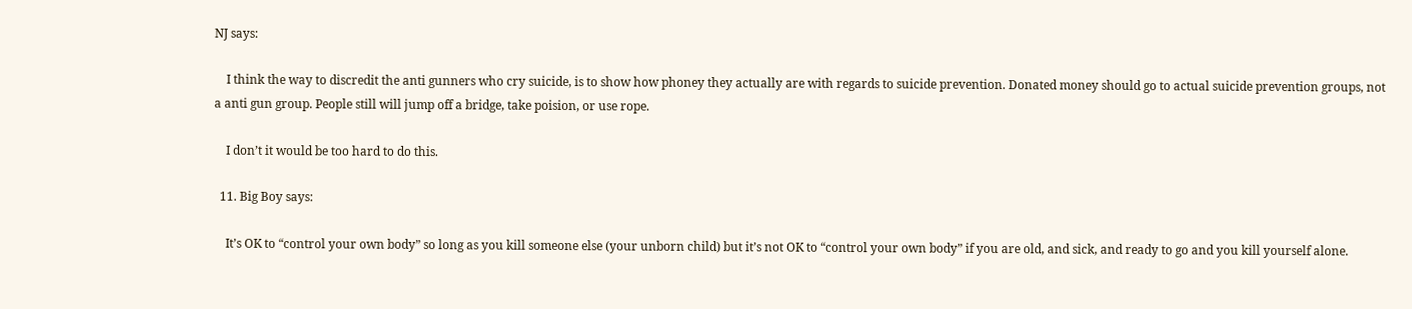NJ says:

    I think the way to discredit the anti gunners who cry suicide, is to show how phoney they actually are with regards to suicide prevention. Donated money should go to actual suicide prevention groups, not a anti gun group. People still will jump off a bridge, take poision, or use rope.

    I don’t it would be too hard to do this.

  11. Big Boy says:

    It’s OK to “control your own body” so long as you kill someone else (your unborn child) but it’s not OK to “control your own body” if you are old, and sick, and ready to go and you kill yourself alone.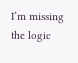I’m missing the logic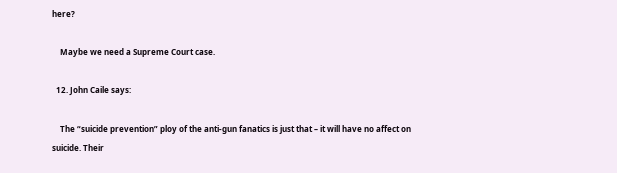here?

    Maybe we need a Supreme Court case.

  12. John Caile says:

    The “suicide prevention” ploy of the anti-gun fanatics is just that – it will have no affect on suicide. Their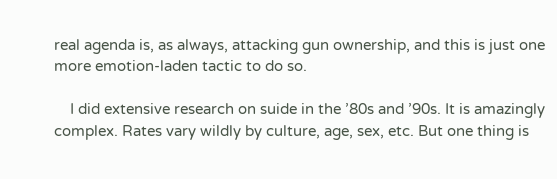real agenda is, as always, attacking gun ownership, and this is just one more emotion-laden tactic to do so.

    I did extensive research on suide in the ’80s and ’90s. It is amazingly complex. Rates vary wildly by culture, age, sex, etc. But one thing is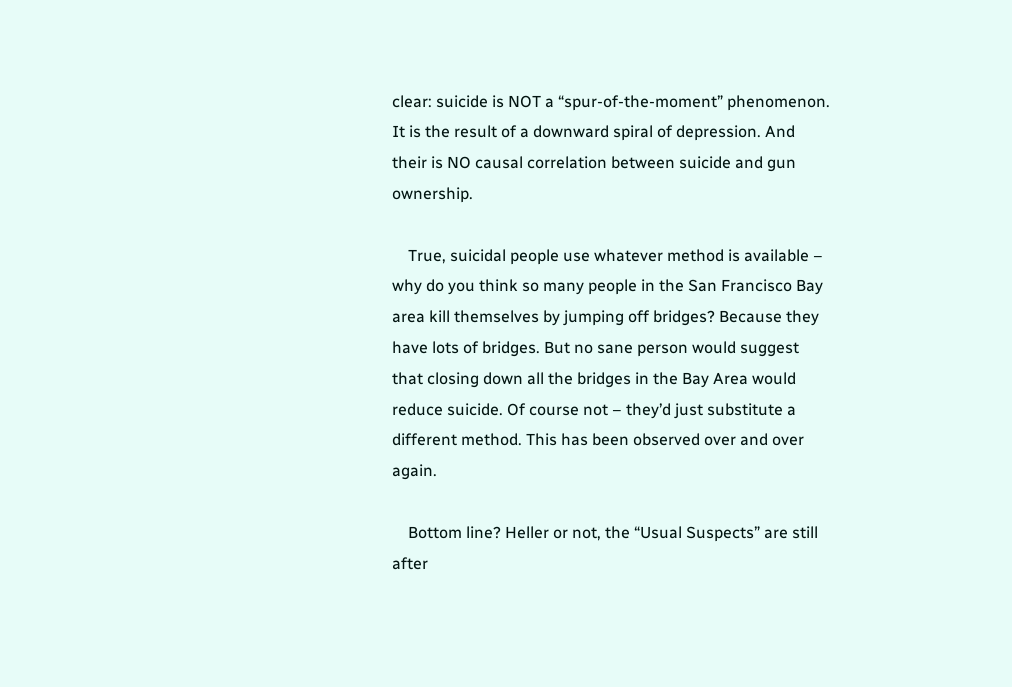clear: suicide is NOT a “spur-of-the-moment” phenomenon. It is the result of a downward spiral of depression. And their is NO causal correlation between suicide and gun ownership.

    True, suicidal people use whatever method is available – why do you think so many people in the San Francisco Bay area kill themselves by jumping off bridges? Because they have lots of bridges. But no sane person would suggest that closing down all the bridges in the Bay Area would reduce suicide. Of course not – they’d just substitute a different method. This has been observed over and over again.

    Bottom line? Heller or not, the “Usual Suspects” are still after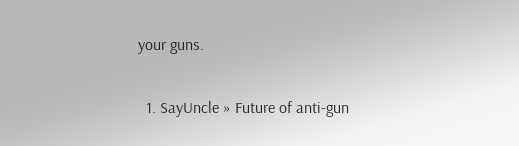your guns.


  1. SayUncle » Future of anti-gun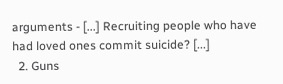arguments - [...] Recruiting people who have had loved ones commit suicide? [...]
  2. Guns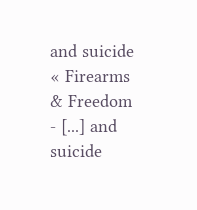and suicide « Firearms & Freedom - [...] and suicide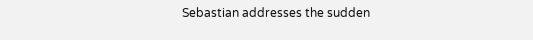Sebastian addresses the sudden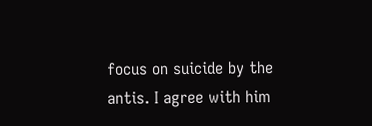focus on suicide by the antis. I agree with him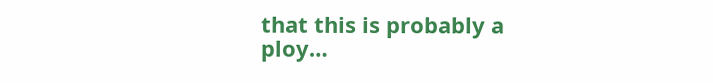that this is probably a ploy…